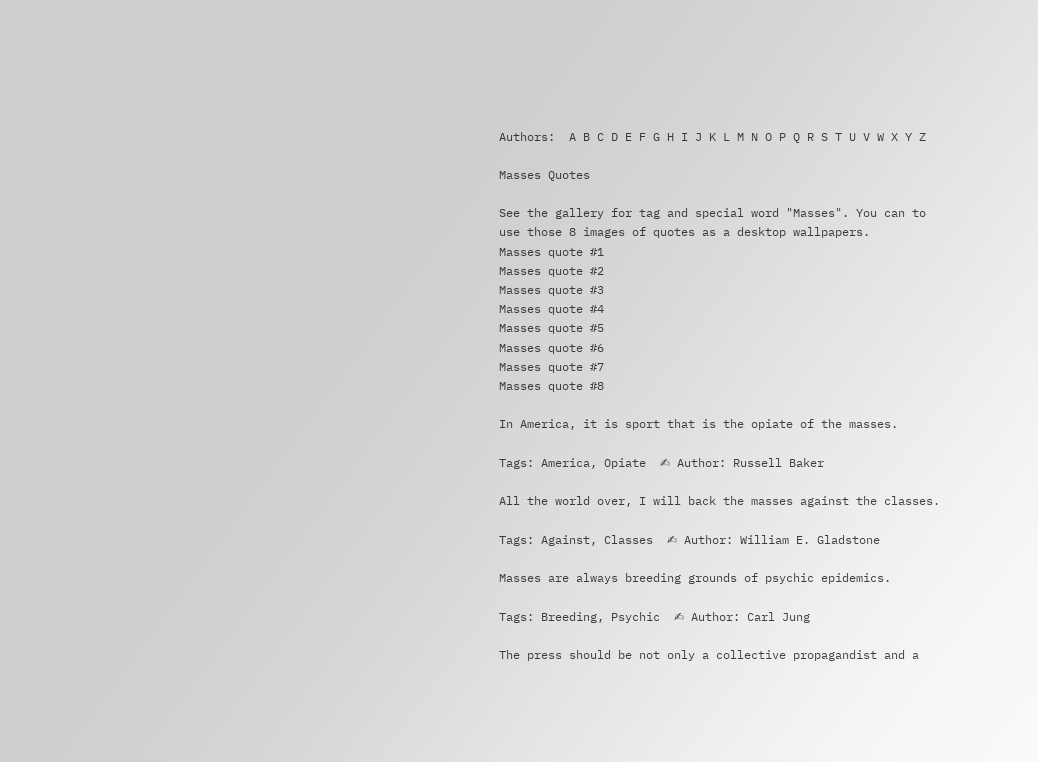Authors:  A B C D E F G H I J K L M N O P Q R S T U V W X Y Z

Masses Quotes

See the gallery for tag and special word "Masses". You can to use those 8 images of quotes as a desktop wallpapers.
Masses quote #1
Masses quote #2
Masses quote #3
Masses quote #4
Masses quote #5
Masses quote #6
Masses quote #7
Masses quote #8

In America, it is sport that is the opiate of the masses.

Tags: America, Opiate  ✍ Author: Russell Baker

All the world over, I will back the masses against the classes.

Tags: Against, Classes  ✍ Author: William E. Gladstone

Masses are always breeding grounds of psychic epidemics.

Tags: Breeding, Psychic  ✍ Author: Carl Jung

The press should be not only a collective propagandist and a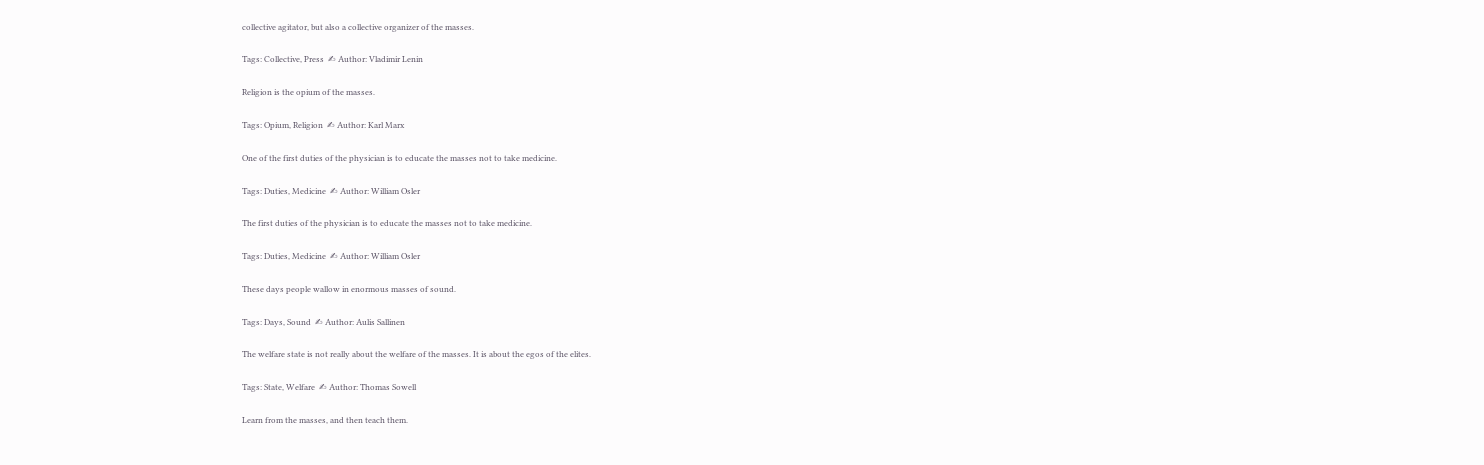collective agitator, but also a collective organizer of the masses.

Tags: Collective, Press  ✍ Author: Vladimir Lenin

Religion is the opium of the masses.

Tags: Opium, Religion  ✍ Author: Karl Marx

One of the first duties of the physician is to educate the masses not to take medicine.

Tags: Duties, Medicine  ✍ Author: William Osler

The first duties of the physician is to educate the masses not to take medicine.

Tags: Duties, Medicine  ✍ Author: William Osler

These days people wallow in enormous masses of sound.

Tags: Days, Sound  ✍ Author: Aulis Sallinen

The welfare state is not really about the welfare of the masses. It is about the egos of the elites.

Tags: State, Welfare  ✍ Author: Thomas Sowell

Learn from the masses, and then teach them.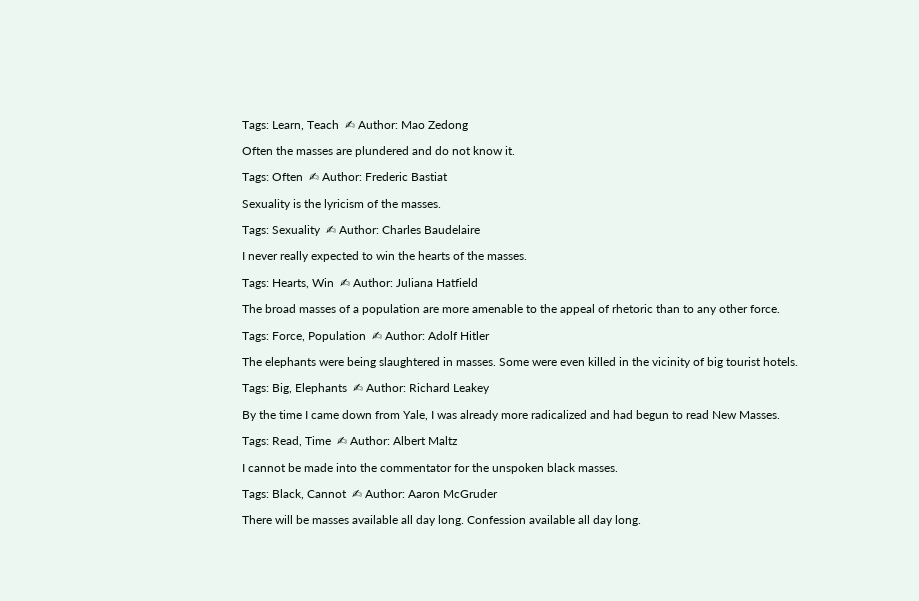Tags: Learn, Teach  ✍ Author: Mao Zedong

Often the masses are plundered and do not know it.

Tags: Often  ✍ Author: Frederic Bastiat

Sexuality is the lyricism of the masses.

Tags: Sexuality  ✍ Author: Charles Baudelaire

I never really expected to win the hearts of the masses.

Tags: Hearts, Win  ✍ Author: Juliana Hatfield

The broad masses of a population are more amenable to the appeal of rhetoric than to any other force.

Tags: Force, Population  ✍ Author: Adolf Hitler

The elephants were being slaughtered in masses. Some were even killed in the vicinity of big tourist hotels.

Tags: Big, Elephants  ✍ Author: Richard Leakey

By the time I came down from Yale, I was already more radicalized and had begun to read New Masses.

Tags: Read, Time  ✍ Author: Albert Maltz

I cannot be made into the commentator for the unspoken black masses.

Tags: Black, Cannot  ✍ Author: Aaron McGruder

There will be masses available all day long. Confession available all day long.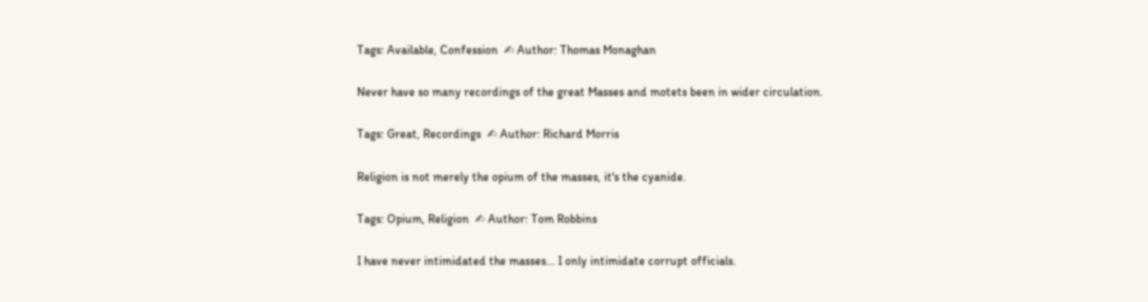Tags: Available, Confession  ✍ Author: Thomas Monaghan

Never have so many recordings of the great Masses and motets been in wider circulation.

Tags: Great, Recordings  ✍ Author: Richard Morris

Religion is not merely the opium of the masses, it's the cyanide.

Tags: Opium, Religion  ✍ Author: Tom Robbins

I have never intimidated the masses... I only intimidate corrupt officials.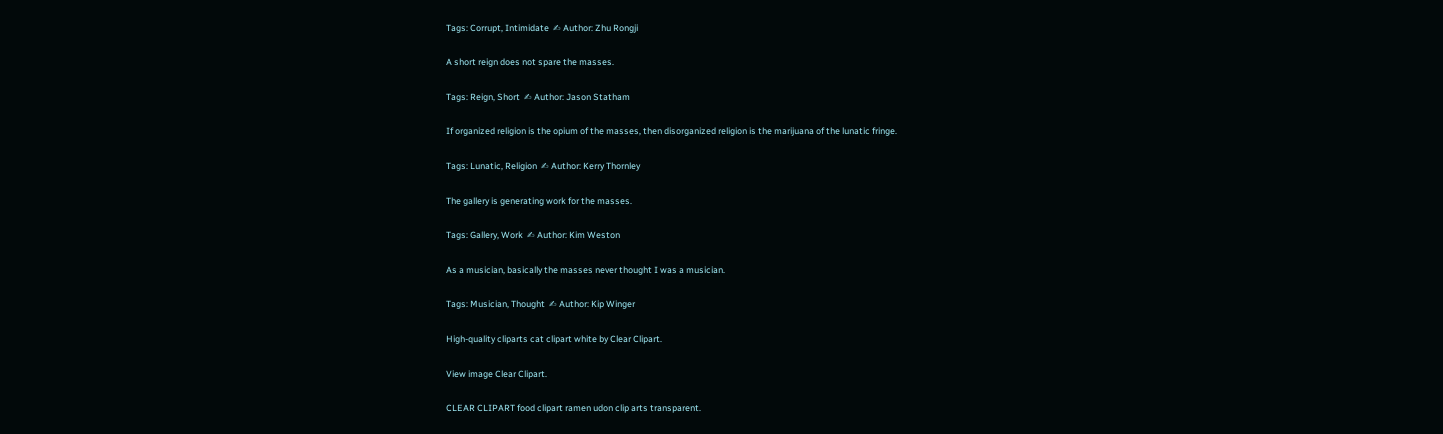Tags: Corrupt, Intimidate  ✍ Author: Zhu Rongji

A short reign does not spare the masses.

Tags: Reign, Short  ✍ Author: Jason Statham

If organized religion is the opium of the masses, then disorganized religion is the marijuana of the lunatic fringe.

Tags: Lunatic, Religion  ✍ Author: Kerry Thornley

The gallery is generating work for the masses.

Tags: Gallery, Work  ✍ Author: Kim Weston

As a musician, basically the masses never thought I was a musician.

Tags: Musician, Thought  ✍ Author: Kip Winger

High-quality cliparts cat clipart white by Clear Clipart.

View image Clear Clipart.

CLEAR CLIPART food clipart ramen udon clip arts transparent.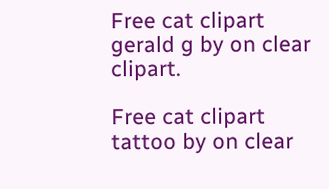Free cat clipart gerald g by on clear clipart.

Free cat clipart tattoo by on clear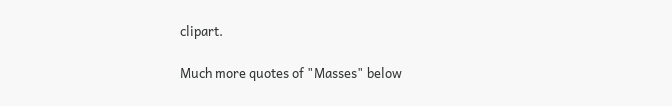clipart.

Much more quotes of "Masses" below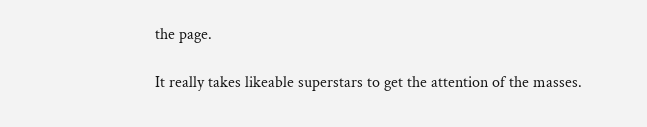the page.

It really takes likeable superstars to get the attention of the masses.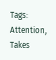Tags: Attention, Takes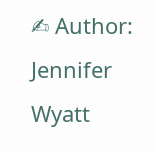✍ Author: Jennifer Wyatt